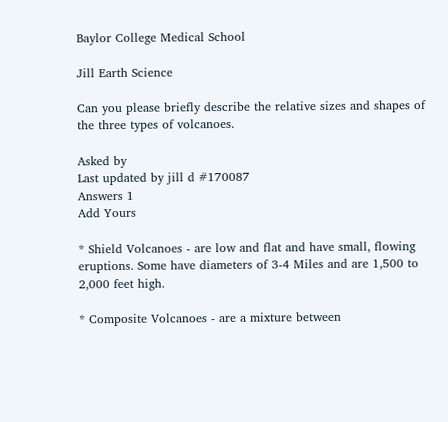Baylor College Medical School

Jill Earth Science

Can you please briefly describe the relative sizes and shapes of the three types of volcanoes.

Asked by
Last updated by jill d #170087
Answers 1
Add Yours

* Shield Volcanoes - are low and flat and have small, flowing eruptions. Some have diameters of 3-4 Miles and are 1,500 to 2,000 feet high.

* Composite Volcanoes - are a mixture between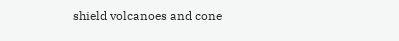shield volcanoes and cone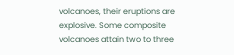volcanoes, their eruptions are explosive. Some composite volcanoes attain two to three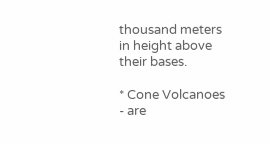thousand meters in height above their bases.

* Cone Volcanoes - are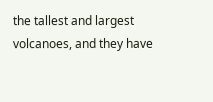the tallest and largest volcanoes, and they have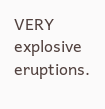VERY explosive eruptions.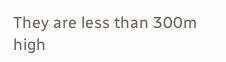They are less than 300m high